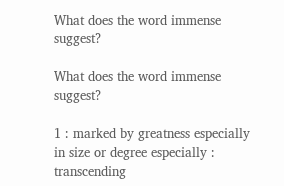What does the word immense suggest?

What does the word immense suggest?

1 : marked by greatness especially in size or degree especially : transcending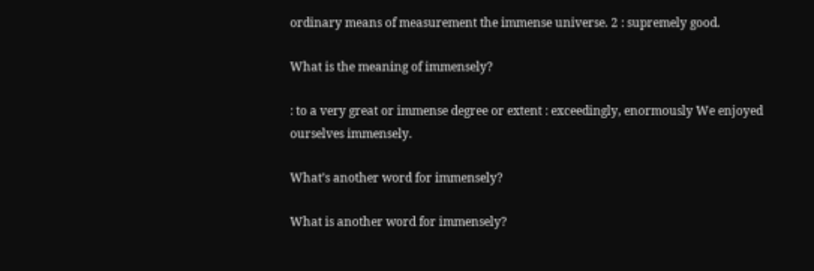ordinary means of measurement the immense universe. 2 : supremely good.

What is the meaning of immensely?

: to a very great or immense degree or extent : exceedingly, enormously We enjoyed ourselves immensely.

What’s another word for immensely?

What is another word for immensely?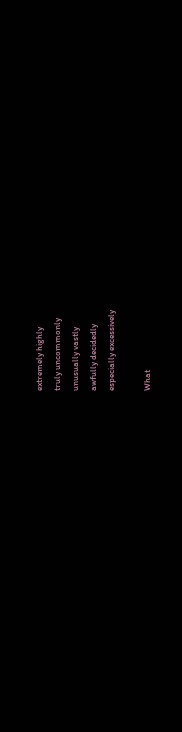extremely highly
truly uncommonly
unusually vastly
awfully decidedly
especially excessively

What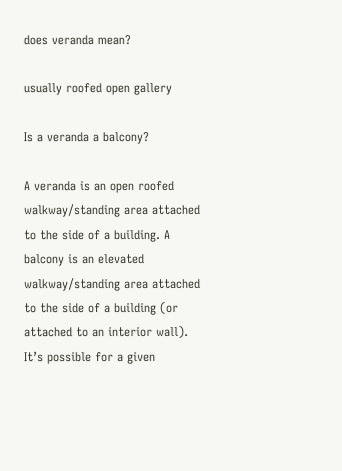does veranda mean?

usually roofed open gallery

Is a veranda a balcony?

A veranda is an open roofed walkway/standing area attached to the side of a building. A balcony is an elevated walkway/standing area attached to the side of a building (or attached to an interior wall). It’s possible for a given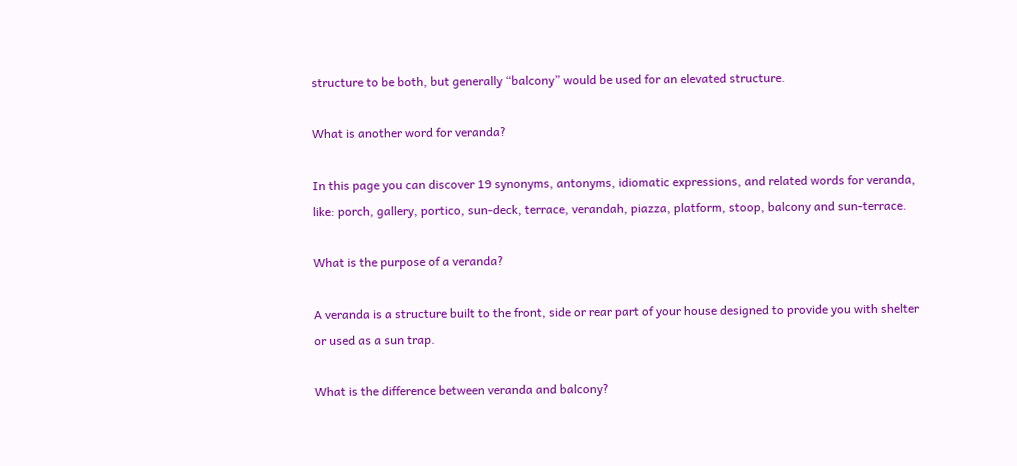structure to be both, but generally “balcony” would be used for an elevated structure.

What is another word for veranda?

In this page you can discover 19 synonyms, antonyms, idiomatic expressions, and related words for veranda, like: porch, gallery, portico, sun-deck, terrace, verandah, piazza, platform, stoop, balcony and sun-terrace.

What is the purpose of a veranda?

A veranda is a structure built to the front, side or rear part of your house designed to provide you with shelter or used as a sun trap.

What is the difference between veranda and balcony?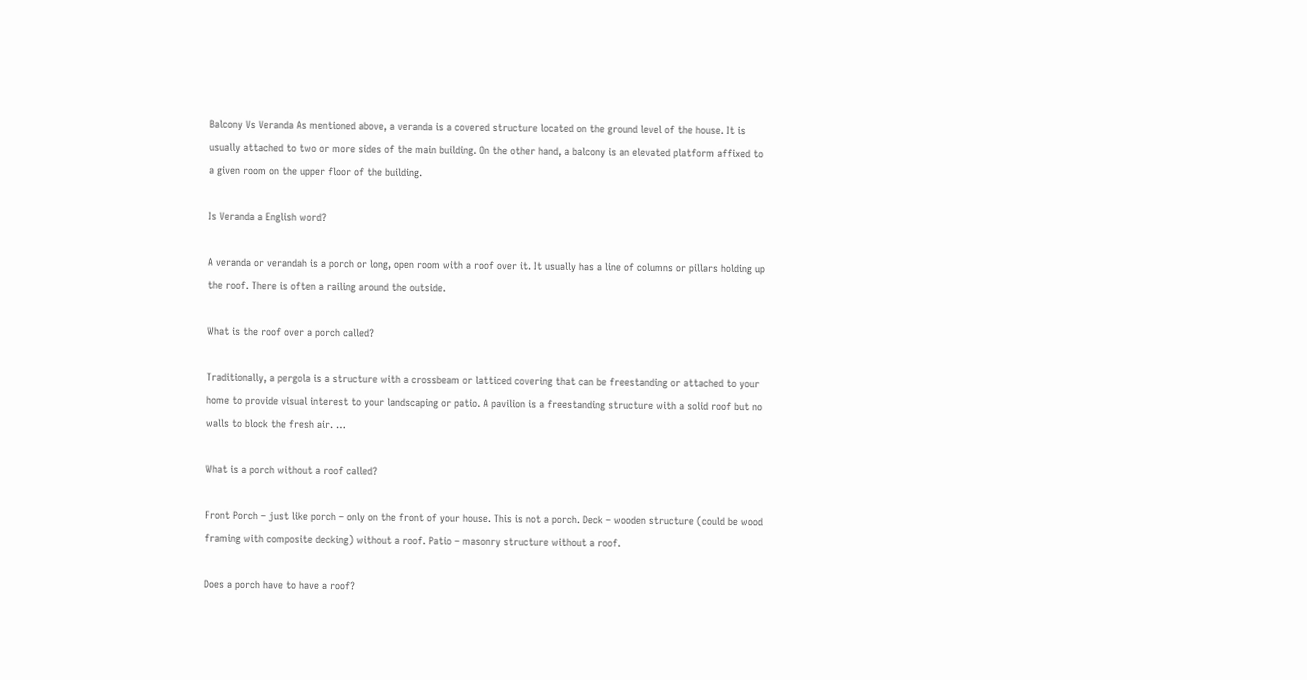Balcony Vs Veranda As mentioned above, a veranda is a covered structure located on the ground level of the house. It is usually attached to two or more sides of the main building. On the other hand, a balcony is an elevated platform affixed to a given room on the upper floor of the building.

Is Veranda a English word?

A veranda or verandah is a porch or long, open room with a roof over it. It usually has a line of columns or pillars holding up the roof. There is often a railing around the outside.

What is the roof over a porch called?

Traditionally, a pergola is a structure with a crossbeam or latticed covering that can be freestanding or attached to your home to provide visual interest to your landscaping or patio. A pavilion is a freestanding structure with a solid roof but no walls to block the fresh air. …

What is a porch without a roof called?

Front Porch – just like porch – only on the front of your house. This is not a porch. Deck – wooden structure (could be wood framing with composite decking) without a roof. Patio – masonry structure without a roof.

Does a porch have to have a roof?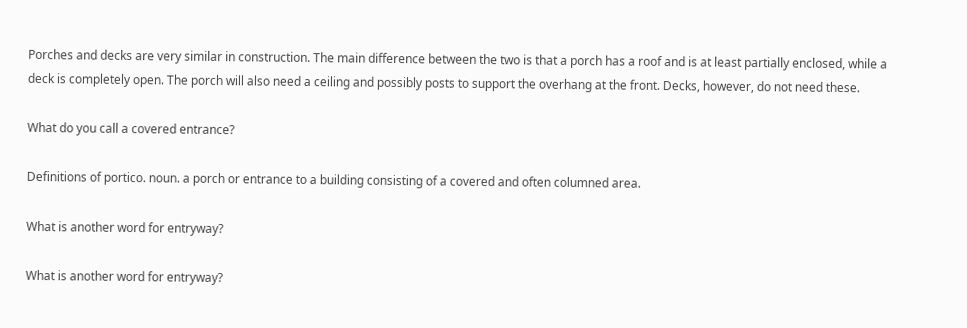Porches and decks are very similar in construction. The main difference between the two is that a porch has a roof and is at least partially enclosed, while a deck is completely open. The porch will also need a ceiling and possibly posts to support the overhang at the front. Decks, however, do not need these.

What do you call a covered entrance?

Definitions of portico. noun. a porch or entrance to a building consisting of a covered and often columned area.

What is another word for entryway?

What is another word for entryway?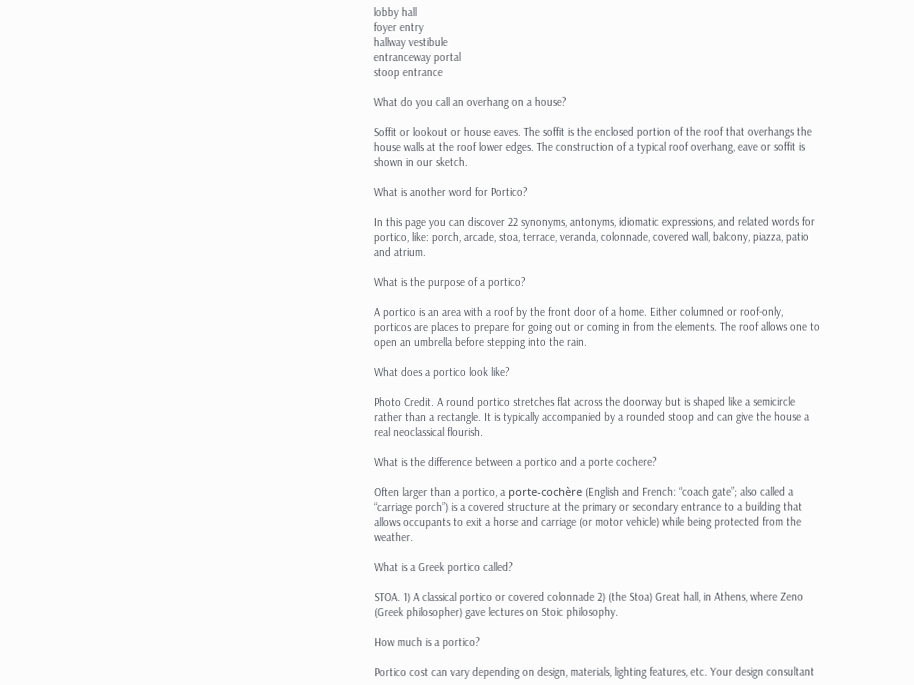lobby hall
foyer entry
hallway vestibule
entranceway portal
stoop entrance

What do you call an overhang on a house?

Soffit or lookout or house eaves. The soffit is the enclosed portion of the roof that overhangs the house walls at the roof lower edges. The construction of a typical roof overhang, eave or soffit is shown in our sketch.

What is another word for Portico?

In this page you can discover 22 synonyms, antonyms, idiomatic expressions, and related words for portico, like: porch, arcade, stoa, terrace, veranda, colonnade, covered wall, balcony, piazza, patio and atrium.

What is the purpose of a portico?

A portico is an area with a roof by the front door of a home. Either columned or roof-only, porticos are places to prepare for going out or coming in from the elements. The roof allows one to open an umbrella before stepping into the rain.

What does a portico look like?

Photo Credit. A round portico stretches flat across the doorway but is shaped like a semicircle rather than a rectangle. It is typically accompanied by a rounded stoop and can give the house a real neoclassical flourish.

What is the difference between a portico and a porte cochere?

Often larger than a portico, a porte-cochère (English and French: “coach gate”; also called a “carriage porch”) is a covered structure at the primary or secondary entrance to a building that allows occupants to exit a horse and carriage (or motor vehicle) while being protected from the weather.

What is a Greek portico called?

STOA. 1) A classical portico or covered colonnade 2) (the Stoa) Great hall, in Athens, where Zeno (Greek philosopher) gave lectures on Stoic philosophy.

How much is a portico?

Portico cost can vary depending on design, materials, lighting features, etc. Your design consultant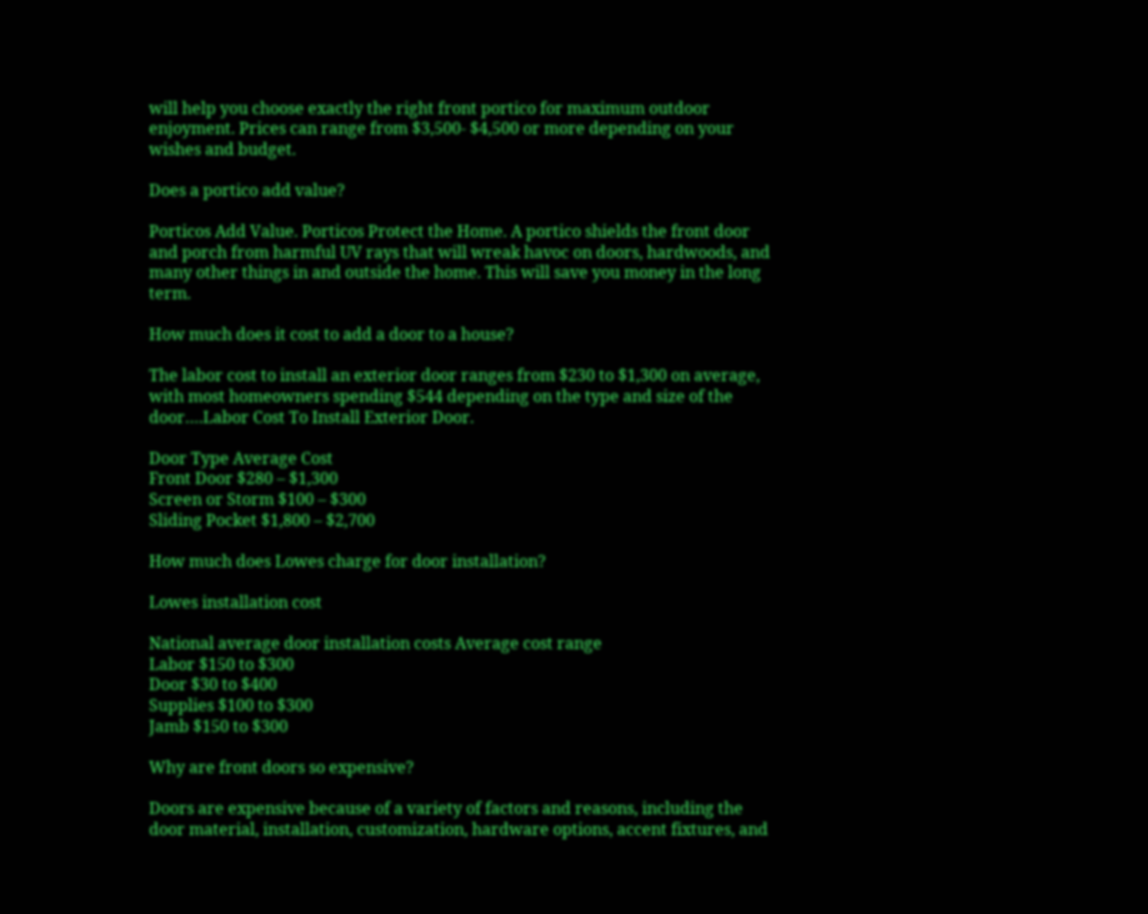will help you choose exactly the right front portico for maximum outdoor enjoyment. Prices can range from $3,500- $4,500 or more depending on your wishes and budget.

Does a portico add value?

Porticos Add Value. Porticos Protect the Home. A portico shields the front door and porch from harmful UV rays that will wreak havoc on doors, hardwoods, and many other things in and outside the home. This will save you money in the long term.

How much does it cost to add a door to a house?

The labor cost to install an exterior door ranges from $230 to $1,300 on average, with most homeowners spending $544 depending on the type and size of the door….Labor Cost To Install Exterior Door.

Door Type Average Cost
Front Door $280 – $1,300
Screen or Storm $100 – $300
Sliding Pocket $1,800 – $2,700

How much does Lowes charge for door installation?

Lowes installation cost

National average door installation costs Average cost range
Labor $150 to $300
Door $30 to $400
Supplies $100 to $300
Jamb $150 to $300

Why are front doors so expensive?

Doors are expensive because of a variety of factors and reasons, including the door material, installation, customization, hardware options, accent fixtures, and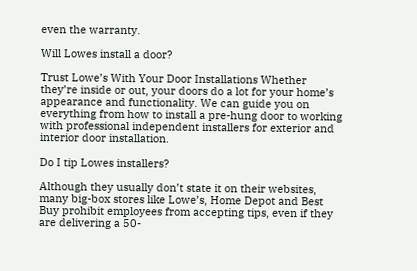even the warranty.

Will Lowes install a door?

Trust Lowe’s With Your Door Installations Whether they’re inside or out, your doors do a lot for your home’s appearance and functionality. We can guide you on everything from how to install a pre-hung door to working with professional independent installers for exterior and interior door installation.

Do I tip Lowes installers?

Although they usually don’t state it on their websites, many big-box stores like Lowe’s, Home Depot and Best Buy prohibit employees from accepting tips, even if they are delivering a 50-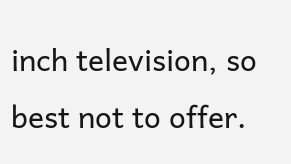inch television, so best not to offer.